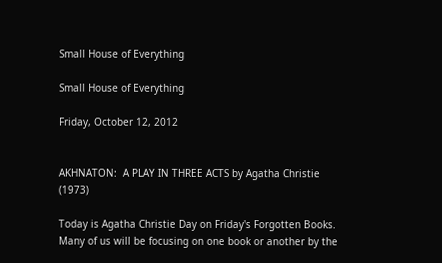Small House of Everything

Small House of Everything

Friday, October 12, 2012


AKHNATON:  A PLAY IN THREE ACTS by Agatha Christie (1973)

Today is Agatha Christie Day on Friday's Forgotten Books.  Many of us will be focusing on one book or another by the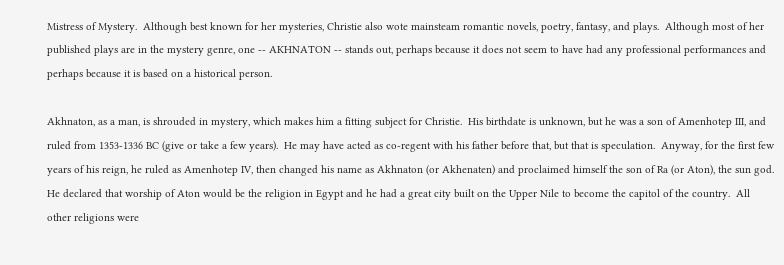Mistress of Mystery.  Although best known for her mysteries, Christie also wote mainsteam romantic novels, poetry, fantasy, and plays.  Although most of her published plays are in the mystery genre, one -- AKHNATON -- stands out, perhaps because it does not seem to have had any professional performances and perhaps because it is based on a historical person.

Akhnaton, as a man, is shrouded in mystery, which makes him a fitting subject for Christie.  His birthdate is unknown, but he was a son of Amenhotep III, and ruled from 1353-1336 BC (give or take a few years).  He may have acted as co-regent with his father before that, but that is speculation.  Anyway, for the first few years of his reign, he ruled as Amenhotep IV, then changed his name as Akhnaton (or Akhenaten) and proclaimed himself the son of Ra (or Aton), the sun god.  He declared that worship of Aton would be the religion in Egypt and he had a great city built on the Upper Nile to become the capitol of the country.  All other religions were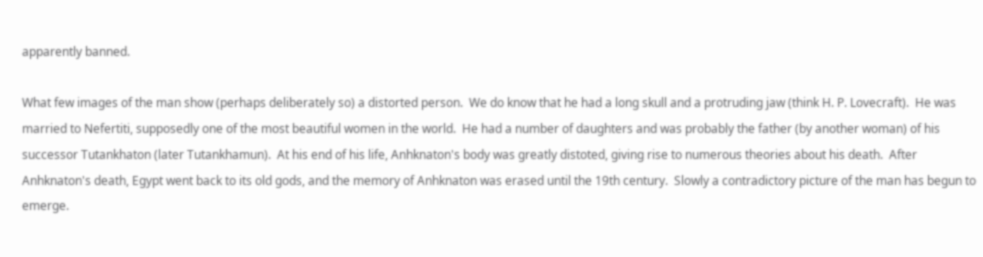apparently banned.

What few images of the man show (perhaps deliberately so) a distorted person.  We do know that he had a long skull and a protruding jaw (think H. P. Lovecraft).  He was married to Nefertiti, supposedly one of the most beautiful women in the world.  He had a number of daughters and was probably the father (by another woman) of his successor Tutankhaton (later Tutankhamun).  At his end of his life, Anhknaton's body was greatly distoted, giving rise to numerous theories about his death.  After Anhknaton's death, Egypt went back to its old gods, and the memory of Anhknaton was erased until the 19th century.  Slowly a contradictory picture of the man has begun to emerge.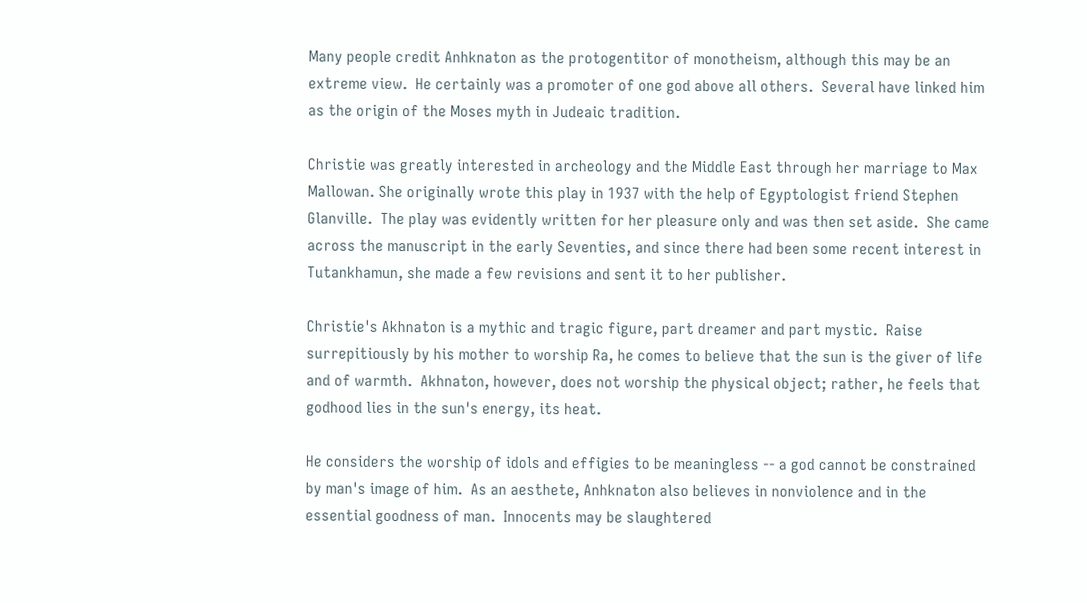Many people credit Anhknaton as the protogentitor of monotheism, although this may be an extreme view.  He certainly was a promoter of one god above all others.  Several have linked him as the origin of the Moses myth in Judeaic tradition.

Christie was greatly interested in archeology and the Middle East through her marriage to Max Mallowan. She originally wrote this play in 1937 with the help of Egyptologist friend Stephen Glanville.  The play was evidently written for her pleasure only and was then set aside.  She came across the manuscript in the early Seventies, and since there had been some recent interest in Tutankhamun, she made a few revisions and sent it to her publisher.

Christie's Akhnaton is a mythic and tragic figure, part dreamer and part mystic.  Raise surrepitiously by his mother to worship Ra, he comes to believe that the sun is the giver of life and of warmth.  Akhnaton, however, does not worship the physical object; rather, he feels that godhood lies in the sun's energy, its heat.

He considers the worship of idols and effigies to be meaningless -- a god cannot be constrained by man's image of him.  As an aesthete, Anhknaton also believes in nonviolence and in the essential goodness of man.  Innocents may be slaughtered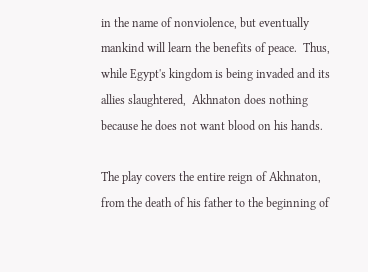in the name of nonviolence, but eventually mankind will learn the benefits of peace.  Thus, while Egypt's kingdom is being invaded and its allies slaughtered,  Akhnaton does nothing because he does not want blood on his hands.

The play covers the entire reign of Akhnaton, from the death of his father to the beginning of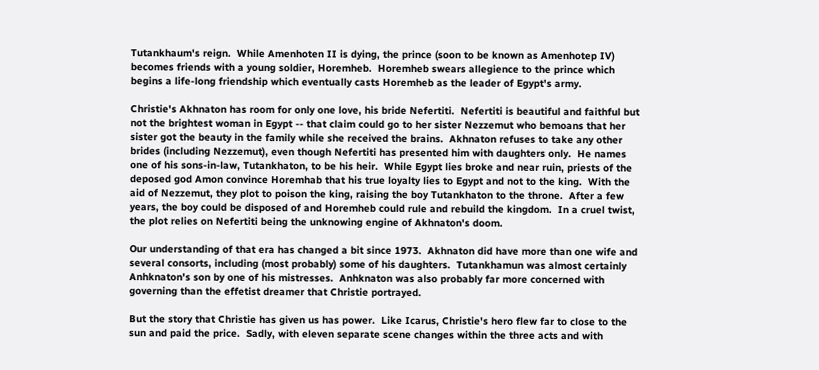Tutankhaum's reign.  While Amenhoten II is dying, the prince (soon to be known as Amenhotep IV) becomes friends with a young soldier, Horemheb.  Horemheb swears allegience to the prince which begins a life-long friendship which eventually casts Horemheb as the leader of Egypt's army.

Christie's Akhnaton has room for only one love, his bride Nefertiti.  Nefertiti is beautiful and faithful but not the brightest woman in Egypt -- that claim could go to her sister Nezzemut who bemoans that her sister got the beauty in the family while she received the brains.  Akhnaton refuses to take any other brides (including Nezzemut), even though Nefertiti has presented him with daughters only.  He names one of his sons-in-law, Tutankhaton, to be his heir.  While Egypt lies broke and near ruin, priests of the deposed god Amon convince Horemhab that his true loyalty lies to Egypt and not to the king.  With the aid of Nezzemut, they plot to poison the king, raising the boy Tutankhaton to the throne.  After a few years, the boy could be disposed of and Horemheb could rule and rebuild the kingdom.  In a cruel twist, the plot relies on Nefertiti being the unknowing engine of Akhnaton's doom.

Our understanding of that era has changed a bit since 1973.  Akhnaton did have more than one wife and several consorts, including (most probably) some of his daughters.  Tutankhamun was almost certainly Anhknaton's son by one of his mistresses.  Anhknaton was also probably far more concerned with governing than the effetist dreamer that Christie portrayed.

But the story that Christie has given us has power.  Like Icarus, Christie's hero flew far to close to the sun and paid the price.  Sadly, with eleven separate scene changes within the three acts and with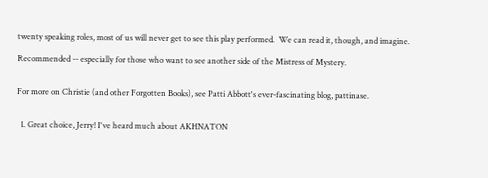twenty speaking roles, most of us will never get to see this play performed.  We can read it, though, and imagine.

Recommended -- especially for those who want to see another side of the Mistress of Mystery.


For more on Christie (and other Forgotten Books), see Patti Abbott's ever-fascinating blog, pattinase.


  1. Great choice, Jerry! I've heard much about AKHNATON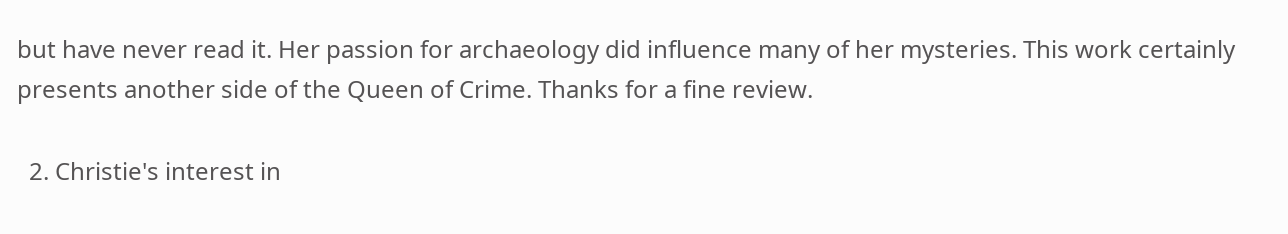but have never read it. Her passion for archaeology did influence many of her mysteries. This work certainly presents another side of the Queen of Crime. Thanks for a fine review.

  2. Christie's interest in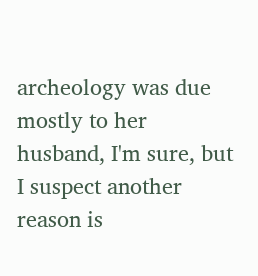archeology was due mostly to her husband, I'm sure, but I suspect another reason is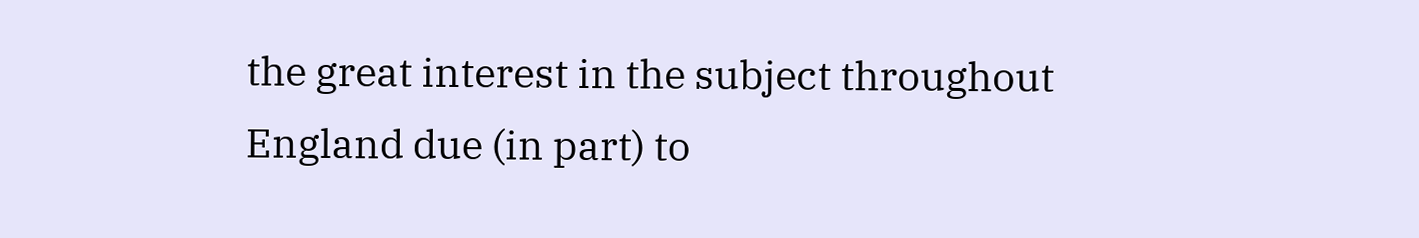the great interest in the subject throughout England due (in part) to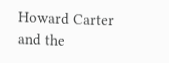Howard Carter and the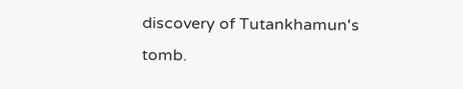discovery of Tutankhamun's tomb.